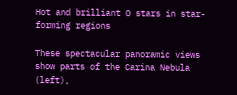Hot and brilliant O stars in star-forming regions

These spectacular panoramic views show parts of the Carina Nebula (left),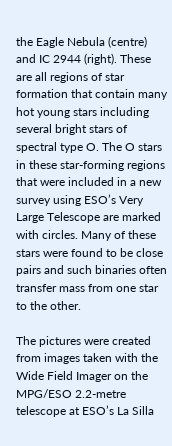the Eagle Nebula (centre) and IC 2944 (right). These are all regions of star formation that contain many hot young stars including several bright stars of spectral type O. The O stars in these star-forming regions that were included in a new survey using ESO’s Very Large Telescope are marked with circles. Many of these stars were found to be close pairs and such binaries often transfer mass from one star to the other.

The pictures were created from images taken with the Wide Field Imager on the MPG/ESO 2.2-metre telescope at ESO’s La Silla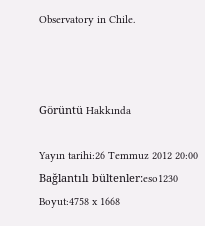Observatory in Chile.



Görüntü Hakkında

Yayın tarihi:26 Temmuz 2012 20:00
Bağlantılı bültenler:eso1230
Boyut:4758 x 1668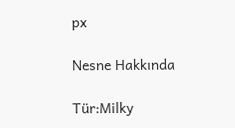px

Nesne Hakkında

Tür:Milky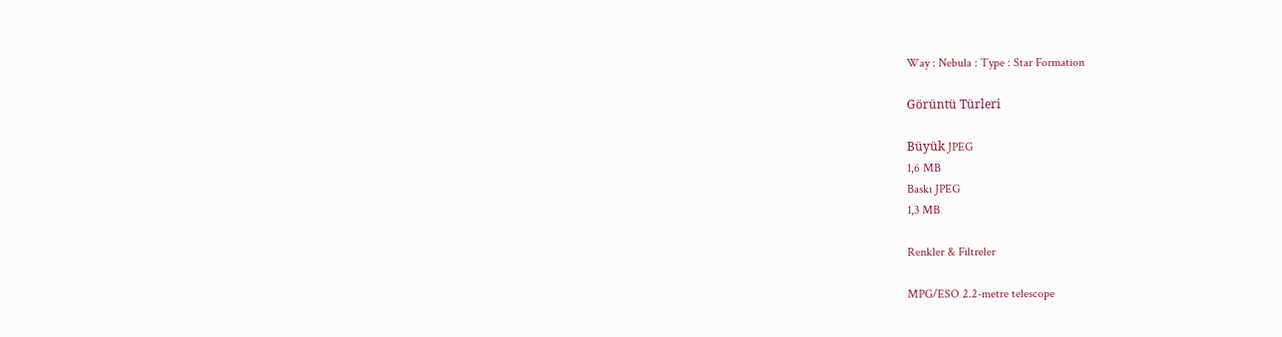Way : Nebula : Type : Star Formation

Görüntü Türleri

Büyük JPEG
1,6 MB
Baskı JPEG
1,3 MB

Renkler & Filtreler

MPG/ESO 2.2-metre telescope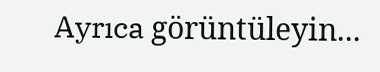Ayrıca görüntüleyin...